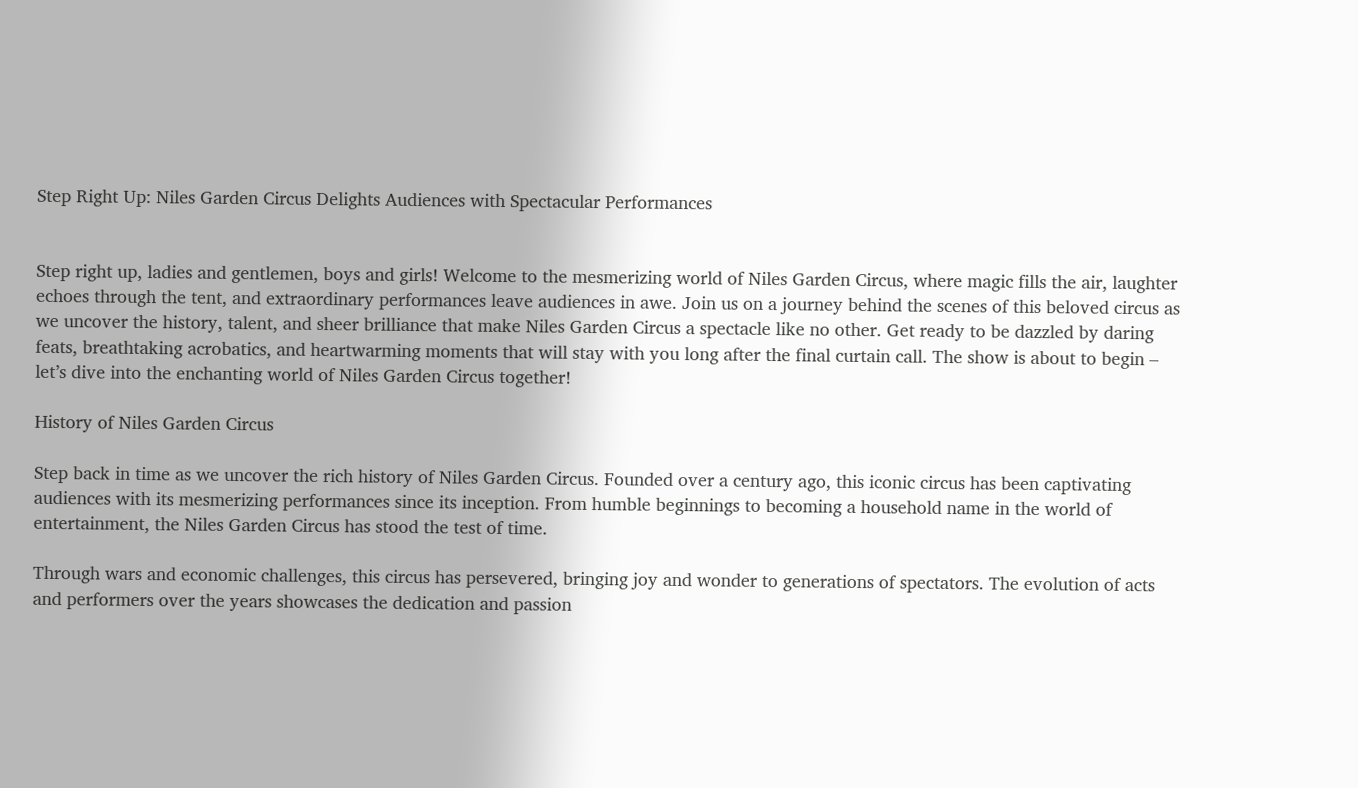Step Right Up: Niles Garden Circus Delights Audiences with Spectacular Performances


Step right up, ladies and gentlemen, boys and girls! Welcome to the mesmerizing world of Niles Garden Circus, where magic fills the air, laughter echoes through the tent, and extraordinary performances leave audiences in awe. Join us on a journey behind the scenes of this beloved circus as we uncover the history, talent, and sheer brilliance that make Niles Garden Circus a spectacle like no other. Get ready to be dazzled by daring feats, breathtaking acrobatics, and heartwarming moments that will stay with you long after the final curtain call. The show is about to begin – let’s dive into the enchanting world of Niles Garden Circus together!

History of Niles Garden Circus

Step back in time as we uncover the rich history of Niles Garden Circus. Founded over a century ago, this iconic circus has been captivating audiences with its mesmerizing performances since its inception. From humble beginnings to becoming a household name in the world of entertainment, the Niles Garden Circus has stood the test of time.

Through wars and economic challenges, this circus has persevered, bringing joy and wonder to generations of spectators. The evolution of acts and performers over the years showcases the dedication and passion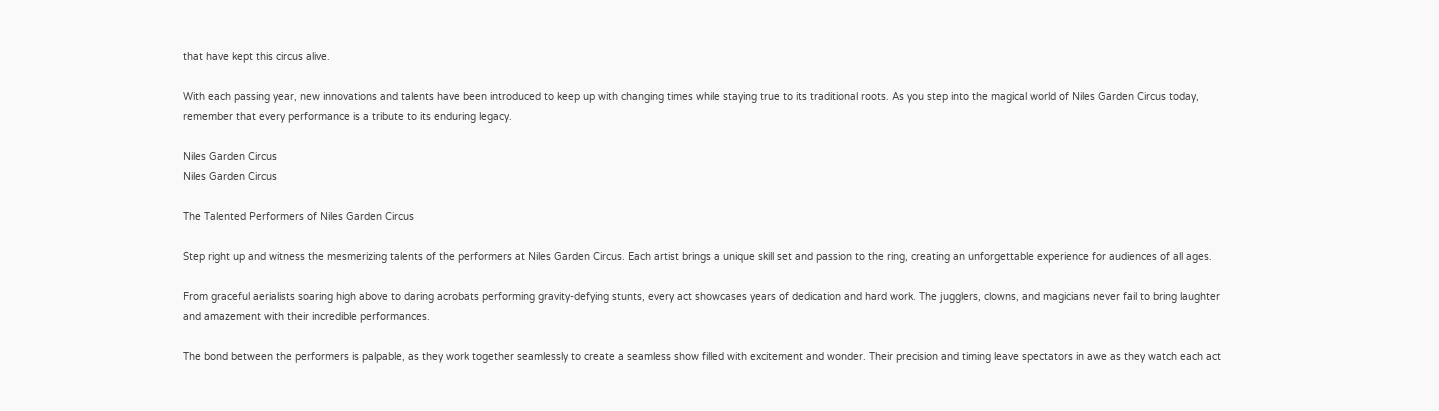that have kept this circus alive.

With each passing year, new innovations and talents have been introduced to keep up with changing times while staying true to its traditional roots. As you step into the magical world of Niles Garden Circus today, remember that every performance is a tribute to its enduring legacy.

Niles Garden Circus
Niles Garden Circus

The Talented Performers of Niles Garden Circus

Step right up and witness the mesmerizing talents of the performers at Niles Garden Circus. Each artist brings a unique skill set and passion to the ring, creating an unforgettable experience for audiences of all ages.

From graceful aerialists soaring high above to daring acrobats performing gravity-defying stunts, every act showcases years of dedication and hard work. The jugglers, clowns, and magicians never fail to bring laughter and amazement with their incredible performances.

The bond between the performers is palpable, as they work together seamlessly to create a seamless show filled with excitement and wonder. Their precision and timing leave spectators in awe as they watch each act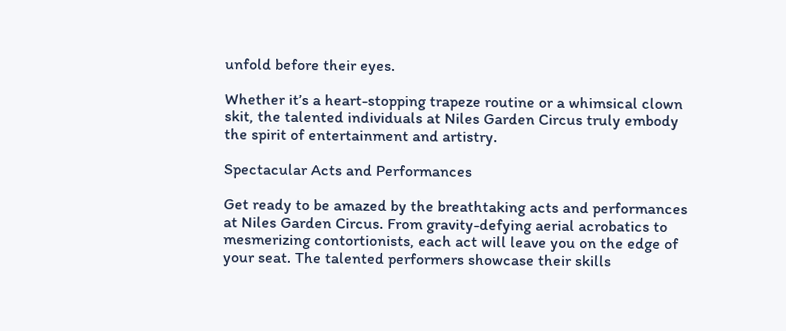unfold before their eyes.

Whether it’s a heart-stopping trapeze routine or a whimsical clown skit, the talented individuals at Niles Garden Circus truly embody the spirit of entertainment and artistry.

Spectacular Acts and Performances

Get ready to be amazed by the breathtaking acts and performances at Niles Garden Circus. From gravity-defying aerial acrobatics to mesmerizing contortionists, each act will leave you on the edge of your seat. The talented performers showcase their skills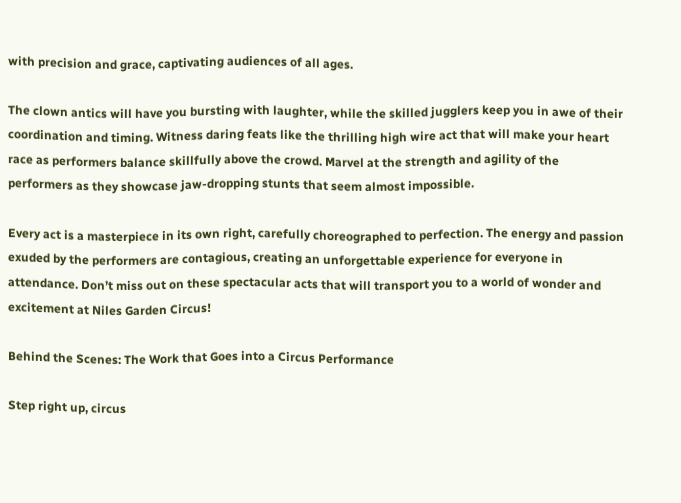with precision and grace, captivating audiences of all ages.

The clown antics will have you bursting with laughter, while the skilled jugglers keep you in awe of their coordination and timing. Witness daring feats like the thrilling high wire act that will make your heart race as performers balance skillfully above the crowd. Marvel at the strength and agility of the performers as they showcase jaw-dropping stunts that seem almost impossible.

Every act is a masterpiece in its own right, carefully choreographed to perfection. The energy and passion exuded by the performers are contagious, creating an unforgettable experience for everyone in attendance. Don’t miss out on these spectacular acts that will transport you to a world of wonder and excitement at Niles Garden Circus!

Behind the Scenes: The Work that Goes into a Circus Performance

Step right up, circus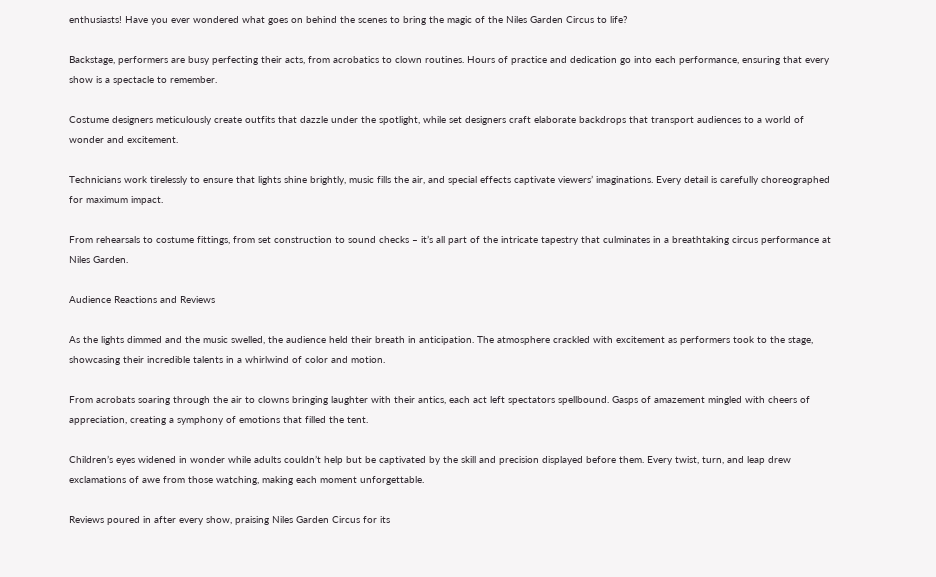enthusiasts! Have you ever wondered what goes on behind the scenes to bring the magic of the Niles Garden Circus to life?

Backstage, performers are busy perfecting their acts, from acrobatics to clown routines. Hours of practice and dedication go into each performance, ensuring that every show is a spectacle to remember.

Costume designers meticulously create outfits that dazzle under the spotlight, while set designers craft elaborate backdrops that transport audiences to a world of wonder and excitement.

Technicians work tirelessly to ensure that lights shine brightly, music fills the air, and special effects captivate viewers’ imaginations. Every detail is carefully choreographed for maximum impact.

From rehearsals to costume fittings, from set construction to sound checks – it’s all part of the intricate tapestry that culminates in a breathtaking circus performance at Niles Garden.

Audience Reactions and Reviews

As the lights dimmed and the music swelled, the audience held their breath in anticipation. The atmosphere crackled with excitement as performers took to the stage, showcasing their incredible talents in a whirlwind of color and motion.

From acrobats soaring through the air to clowns bringing laughter with their antics, each act left spectators spellbound. Gasps of amazement mingled with cheers of appreciation, creating a symphony of emotions that filled the tent.

Children’s eyes widened in wonder while adults couldn’t help but be captivated by the skill and precision displayed before them. Every twist, turn, and leap drew exclamations of awe from those watching, making each moment unforgettable.

Reviews poured in after every show, praising Niles Garden Circus for its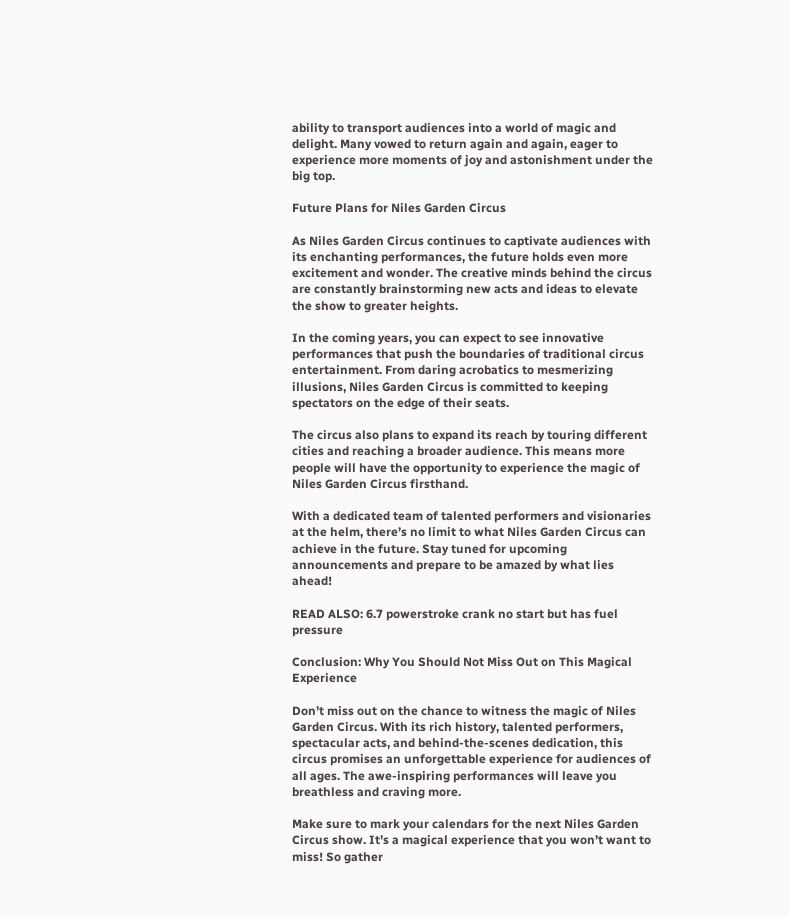ability to transport audiences into a world of magic and delight. Many vowed to return again and again, eager to experience more moments of joy and astonishment under the big top.

Future Plans for Niles Garden Circus

As Niles Garden Circus continues to captivate audiences with its enchanting performances, the future holds even more excitement and wonder. The creative minds behind the circus are constantly brainstorming new acts and ideas to elevate the show to greater heights.

In the coming years, you can expect to see innovative performances that push the boundaries of traditional circus entertainment. From daring acrobatics to mesmerizing illusions, Niles Garden Circus is committed to keeping spectators on the edge of their seats.

The circus also plans to expand its reach by touring different cities and reaching a broader audience. This means more people will have the opportunity to experience the magic of Niles Garden Circus firsthand.

With a dedicated team of talented performers and visionaries at the helm, there’s no limit to what Niles Garden Circus can achieve in the future. Stay tuned for upcoming announcements and prepare to be amazed by what lies ahead!

READ ALSO: 6.7 powerstroke crank no start but has fuel pressure

Conclusion: Why You Should Not Miss Out on This Magical Experience

Don’t miss out on the chance to witness the magic of Niles Garden Circus. With its rich history, talented performers, spectacular acts, and behind-the-scenes dedication, this circus promises an unforgettable experience for audiences of all ages. The awe-inspiring performances will leave you breathless and craving more.

Make sure to mark your calendars for the next Niles Garden Circus show. It’s a magical experience that you won’t want to miss! So gather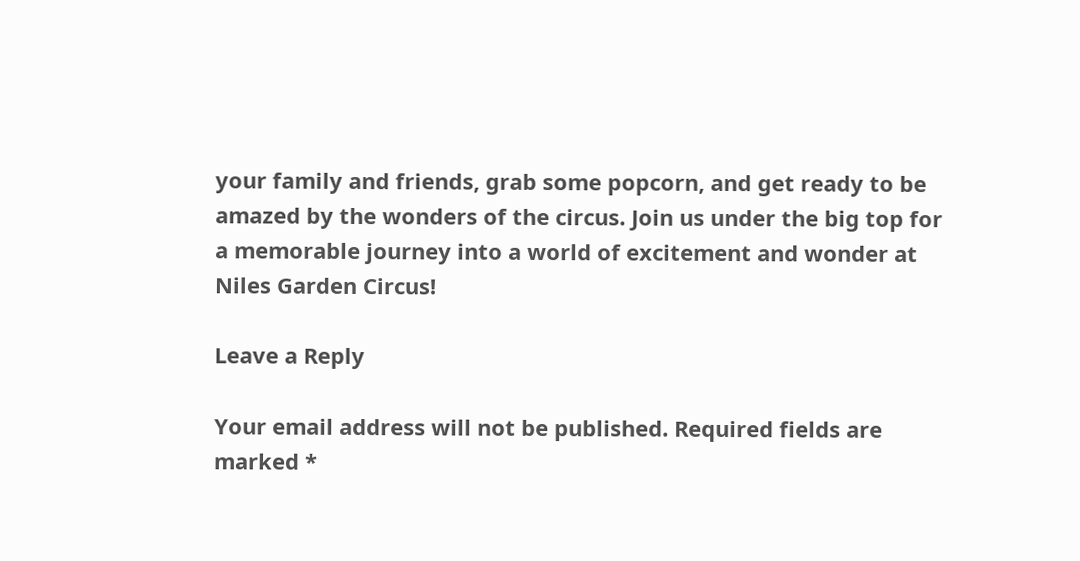your family and friends, grab some popcorn, and get ready to be amazed by the wonders of the circus. Join us under the big top for a memorable journey into a world of excitement and wonder at Niles Garden Circus!

Leave a Reply

Your email address will not be published. Required fields are marked *